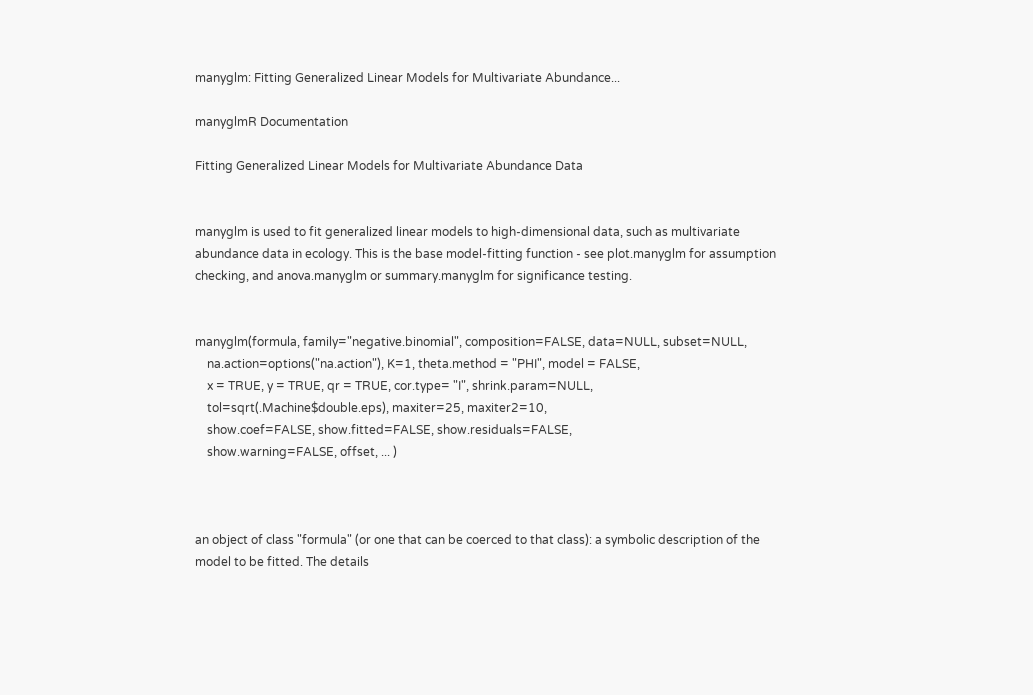manyglm: Fitting Generalized Linear Models for Multivariate Abundance...

manyglmR Documentation

Fitting Generalized Linear Models for Multivariate Abundance Data


manyglm is used to fit generalized linear models to high-dimensional data, such as multivariate abundance data in ecology. This is the base model-fitting function - see plot.manyglm for assumption checking, and anova.manyglm or summary.manyglm for significance testing.


manyglm(formula, family="negative.binomial", composition=FALSE, data=NULL, subset=NULL,
    na.action=options("na.action"), K=1, theta.method = "PHI", model = FALSE,
    x = TRUE, y = TRUE, qr = TRUE, cor.type= "I", shrink.param=NULL,
    tol=sqrt(.Machine$double.eps), maxiter=25, maxiter2=10,
    show.coef=FALSE, show.fitted=FALSE, show.residuals=FALSE,
    show.warning=FALSE, offset, ... )



an object of class "formula" (or one that can be coerced to that class): a symbolic description of the model to be fitted. The details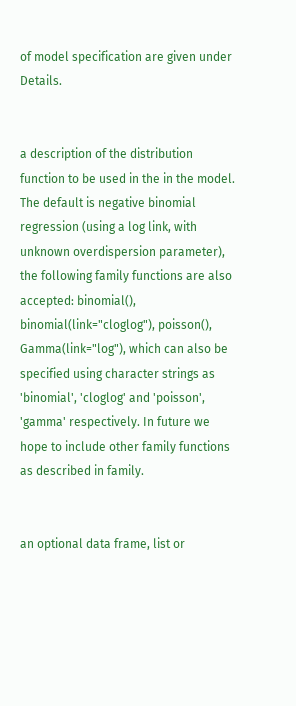of model specification are given under Details.


a description of the distribution function to be used in the in the model. The default is negative binomial regression (using a log link, with unknown overdispersion parameter), the following family functions are also accepted: binomial(), binomial(link="cloglog"), poisson(), Gamma(link="log"), which can also be specified using character strings as 'binomial', 'cloglog' and 'poisson', 'gamma' respectively. In future we hope to include other family functions as described in family.


an optional data frame, list or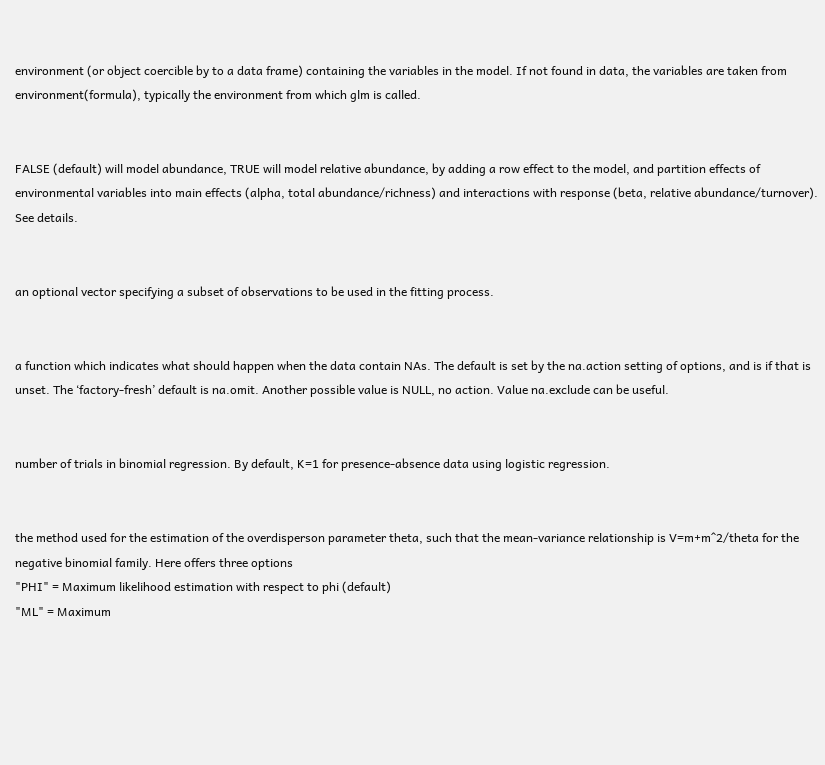environment (or object coercible by to a data frame) containing the variables in the model. If not found in data, the variables are taken from environment(formula), typically the environment from which glm is called.


FALSE (default) will model abundance, TRUE will model relative abundance, by adding a row effect to the model, and partition effects of environmental variables into main effects (alpha, total abundance/richness) and interactions with response (beta, relative abundance/turnover). See details.


an optional vector specifying a subset of observations to be used in the fitting process.


a function which indicates what should happen when the data contain NAs. The default is set by the na.action setting of options, and is if that is unset. The ‘factory-fresh’ default is na.omit. Another possible value is NULL, no action. Value na.exclude can be useful.


number of trials in binomial regression. By default, K=1 for presence-absence data using logistic regression.


the method used for the estimation of the overdisperson parameter theta, such that the mean-variance relationship is V=m+m^2/theta for the negative binomial family. Here offers three options
"PHI" = Maximum likelihood estimation with respect to phi (default)
"ML" = Maximum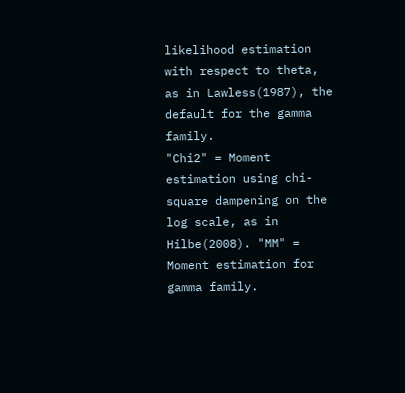likelihood estimation with respect to theta, as in Lawless(1987), the default for the gamma family.
"Chi2" = Moment estimation using chi-square dampening on the log scale, as in Hilbe(2008). "MM" = Moment estimation for gamma family.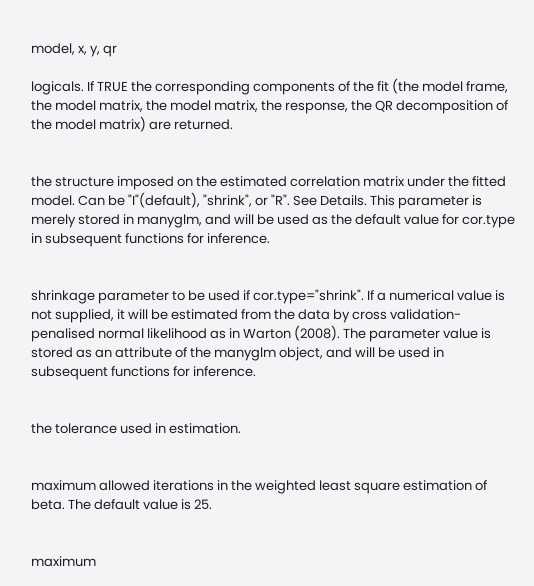model, x, y, qr

logicals. If TRUE the corresponding components of the fit (the model frame, the model matrix, the model matrix, the response, the QR decomposition of the model matrix) are returned.


the structure imposed on the estimated correlation matrix under the fitted model. Can be "I"(default), "shrink", or "R". See Details. This parameter is merely stored in manyglm, and will be used as the default value for cor.type in subsequent functions for inference.


shrinkage parameter to be used if cor.type="shrink". If a numerical value is not supplied, it will be estimated from the data by cross validation-penalised normal likelihood as in Warton (2008). The parameter value is stored as an attribute of the manyglm object, and will be used in subsequent functions for inference.


the tolerance used in estimation.


maximum allowed iterations in the weighted least square estimation of beta. The default value is 25.


maximum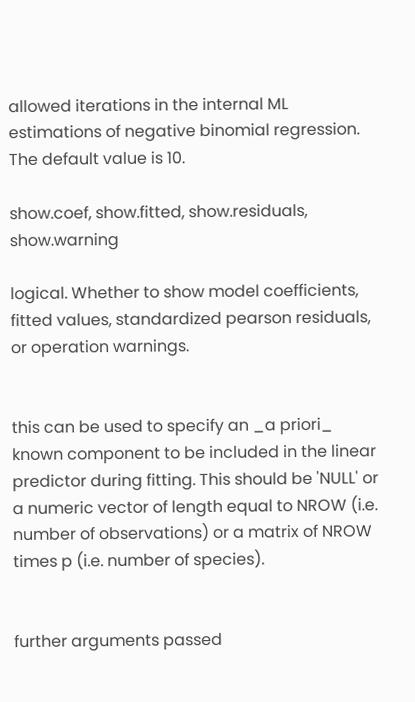allowed iterations in the internal ML estimations of negative binomial regression. The default value is 10.

show.coef, show.fitted, show.residuals, show.warning

logical. Whether to show model coefficients, fitted values, standardized pearson residuals, or operation warnings.


this can be used to specify an _a priori_ known component to be included in the linear predictor during fitting. This should be 'NULL' or a numeric vector of length equal to NROW (i.e. number of observations) or a matrix of NROW times p (i.e. number of species).


further arguments passed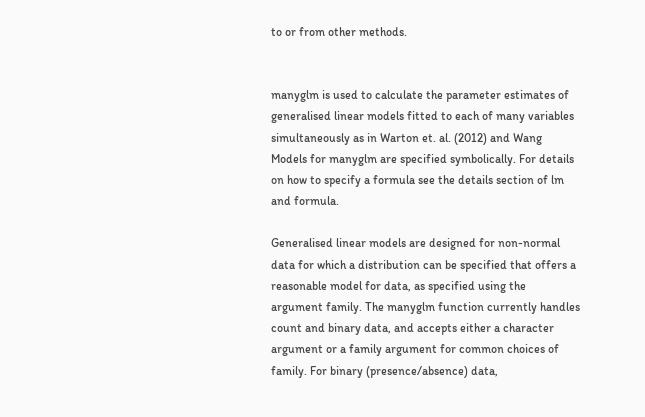to or from other methods.


manyglm is used to calculate the parameter estimates of generalised linear models fitted to each of many variables simultaneously as in Warton et. al. (2012) and Wang Models for manyglm are specified symbolically. For details on how to specify a formula see the details section of lm and formula.

Generalised linear models are designed for non-normal data for which a distribution can be specified that offers a reasonable model for data, as specified using the argument family. The manyglm function currently handles count and binary data, and accepts either a character argument or a family argument for common choices of family. For binary (presence/absence) data,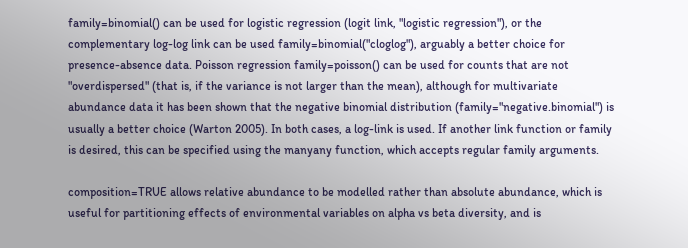family=binomial() can be used for logistic regression (logit link, "logistic regression"), or the complementary log-log link can be used family=binomial("cloglog"), arguably a better choice for presence-absence data. Poisson regression family=poisson() can be used for counts that are not "overdispersed" (that is, if the variance is not larger than the mean), although for multivariate abundance data it has been shown that the negative binomial distribution (family="negative.binomial") is usually a better choice (Warton 2005). In both cases, a log-link is used. If another link function or family is desired, this can be specified using the manyany function, which accepts regular family arguments.

composition=TRUE allows relative abundance to be modelled rather than absolute abundance, which is useful for partitioning effects of environmental variables on alpha vs beta diversity, and is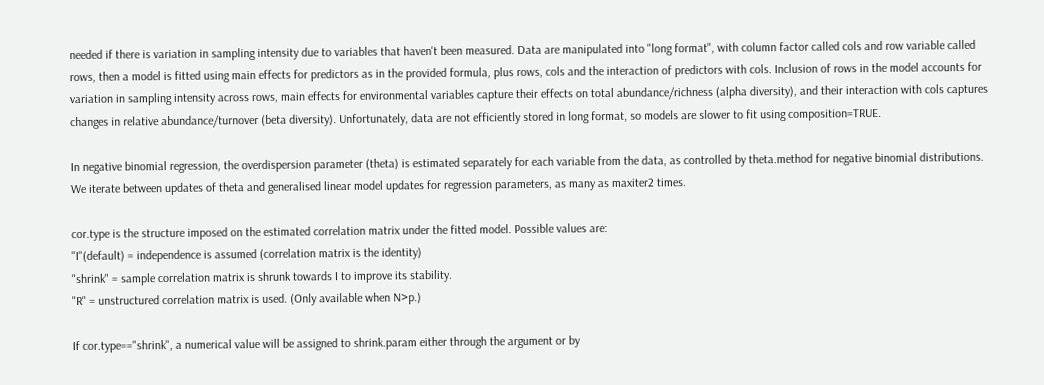needed if there is variation in sampling intensity due to variables that haven't been measured. Data are manipulated into "long format", with column factor called cols and row variable called rows, then a model is fitted using main effects for predictors as in the provided formula, plus rows, cols and the interaction of predictors with cols. Inclusion of rows in the model accounts for variation in sampling intensity across rows, main effects for environmental variables capture their effects on total abundance/richness (alpha diversity), and their interaction with cols captures changes in relative abundance/turnover (beta diversity). Unfortunately, data are not efficiently stored in long format, so models are slower to fit using composition=TRUE.

In negative binomial regression, the overdispersion parameter (theta) is estimated separately for each variable from the data, as controlled by theta.method for negative binomial distributions. We iterate between updates of theta and generalised linear model updates for regression parameters, as many as maxiter2 times.

cor.type is the structure imposed on the estimated correlation matrix under the fitted model. Possible values are:
"I"(default) = independence is assumed (correlation matrix is the identity)
"shrink" = sample correlation matrix is shrunk towards I to improve its stability.
"R" = unstructured correlation matrix is used. (Only available when N>p.)

If cor.type=="shrink", a numerical value will be assigned to shrink.param either through the argument or by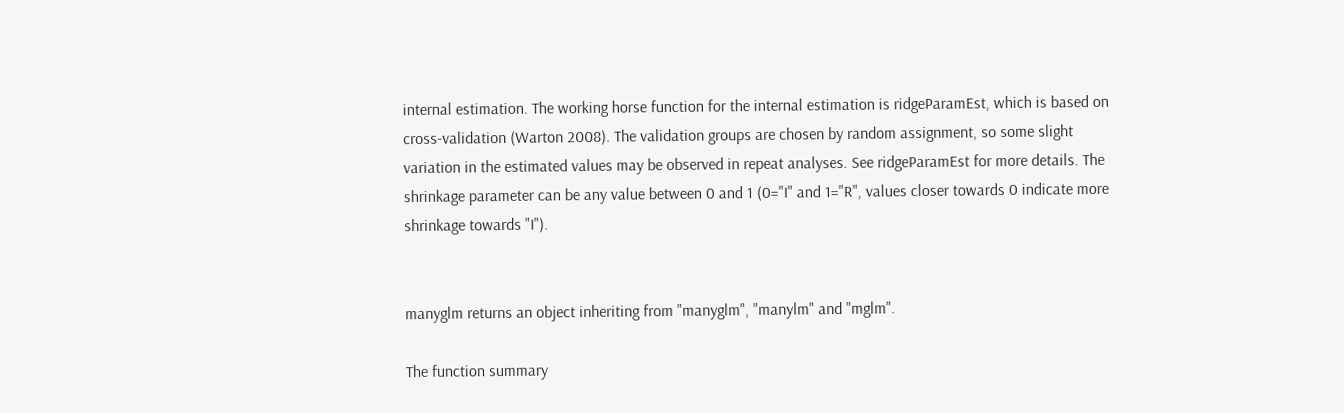internal estimation. The working horse function for the internal estimation is ridgeParamEst, which is based on cross-validation (Warton 2008). The validation groups are chosen by random assignment, so some slight variation in the estimated values may be observed in repeat analyses. See ridgeParamEst for more details. The shrinkage parameter can be any value between 0 and 1 (0="I" and 1="R", values closer towards 0 indicate more shrinkage towards "I").


manyglm returns an object inheriting from "manyglm", "manylm" and "mglm".

The function summary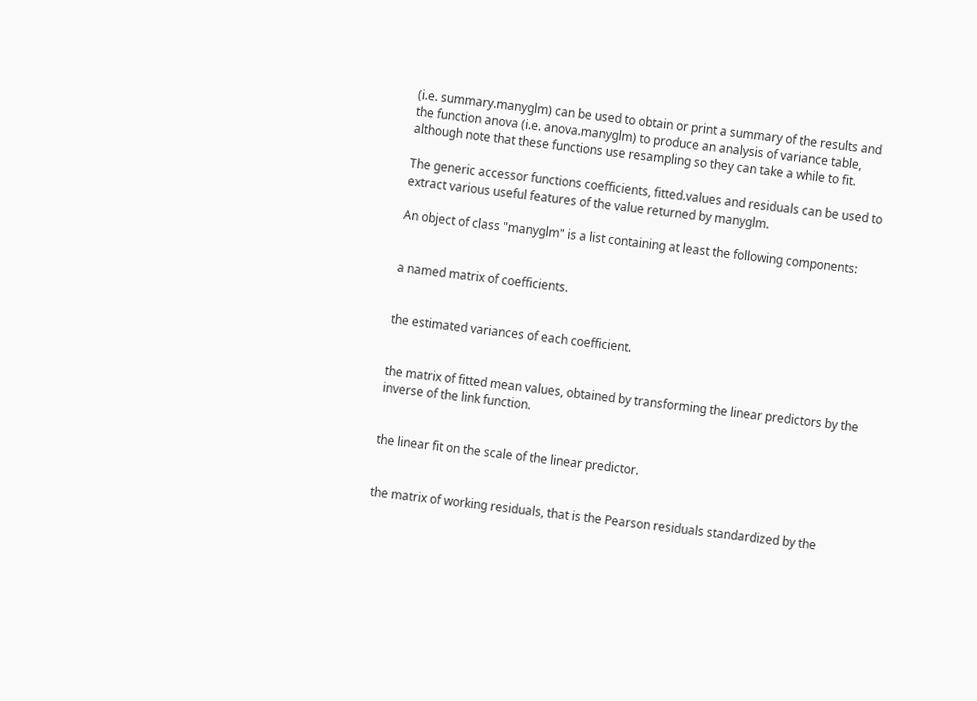(i.e. summary.manyglm) can be used to obtain or print a summary of the results and the function anova (i.e. anova.manyglm) to produce an analysis of variance table, although note that these functions use resampling so they can take a while to fit.

The generic accessor functions coefficients, fitted.values and residuals can be used to extract various useful features of the value returned by manyglm.

An object of class "manyglm" is a list containing at least the following components:


a named matrix of coefficients.


the estimated variances of each coefficient.


the matrix of fitted mean values, obtained by transforming the linear predictors by the inverse of the link function.


the linear fit on the scale of the linear predictor.


the matrix of working residuals, that is the Pearson residuals standardized by the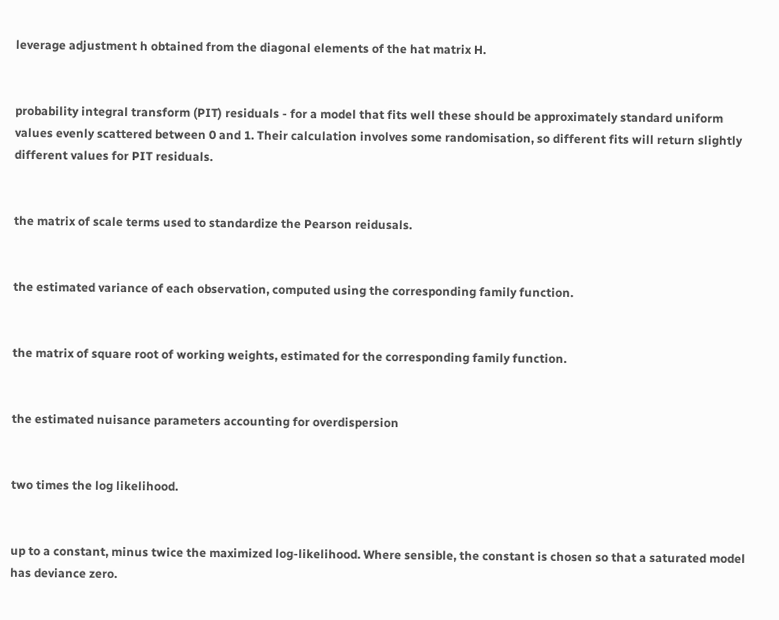leverage adjustment h obtained from the diagonal elements of the hat matrix H.


probability integral transform (PIT) residuals - for a model that fits well these should be approximately standard uniform values evenly scattered between 0 and 1. Their calculation involves some randomisation, so different fits will return slightly different values for PIT residuals.


the matrix of scale terms used to standardize the Pearson reidusals.


the estimated variance of each observation, computed using the corresponding family function.


the matrix of square root of working weights, estimated for the corresponding family function.


the estimated nuisance parameters accounting for overdispersion


two times the log likelihood.


up to a constant, minus twice the maximized log-likelihood. Where sensible, the constant is chosen so that a saturated model has deviance zero.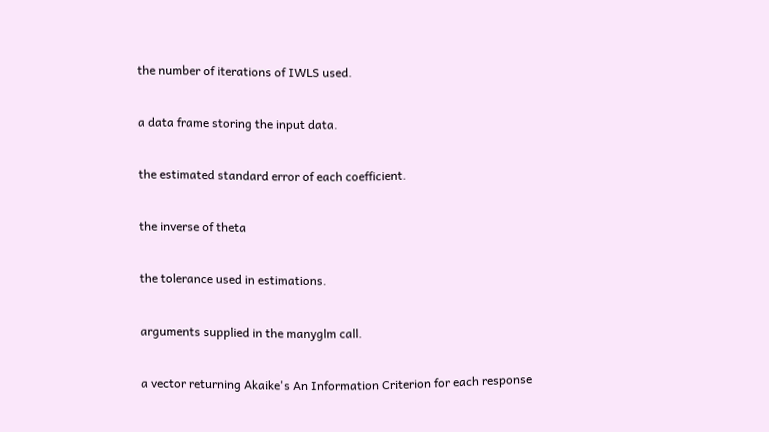the number of iterations of IWLS used.


a data frame storing the input data.


the estimated standard error of each coefficient.


the inverse of theta


the tolerance used in estimations.


arguments supplied in the manyglm call.


a vector returning Akaike's An Information Criterion for each response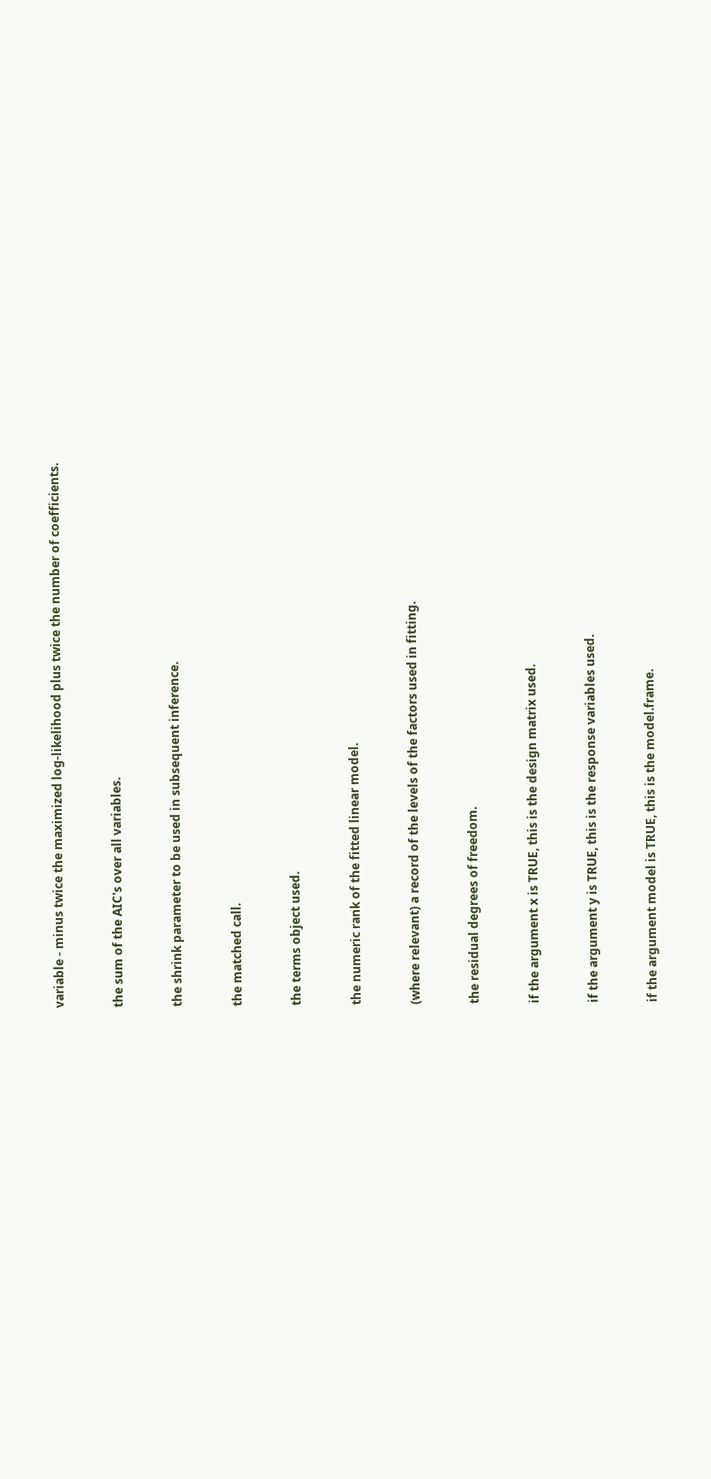variable - minus twice the maximized log-likelihood plus twice the number of coefficients.


the sum of the AIC's over all variables.


the shrink parameter to be used in subsequent inference.


the matched call.


the terms object used.


the numeric rank of the fitted linear model.


(where relevant) a record of the levels of the factors used in fitting.


the residual degrees of freedom.


if the argument x is TRUE, this is the design matrix used.


if the argument y is TRUE, this is the response variables used.


if the argument model is TRUE, this is the model.frame.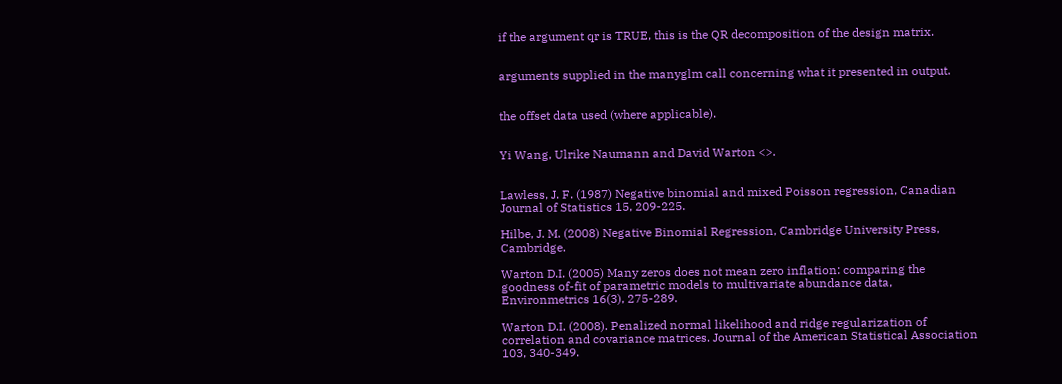if the argument qr is TRUE, this is the QR decomposition of the design matrix.


arguments supplied in the manyglm call concerning what it presented in output.


the offset data used (where applicable).


Yi Wang, Ulrike Naumann and David Warton <>.


Lawless, J. F. (1987) Negative binomial and mixed Poisson regression, Canadian Journal of Statistics 15, 209-225.

Hilbe, J. M. (2008) Negative Binomial Regression, Cambridge University Press, Cambridge.

Warton D.I. (2005) Many zeros does not mean zero inflation: comparing the goodness of-fit of parametric models to multivariate abundance data, Environmetrics 16(3), 275-289.

Warton D.I. (2008). Penalized normal likelihood and ridge regularization of correlation and covariance matrices. Journal of the American Statistical Association 103, 340-349.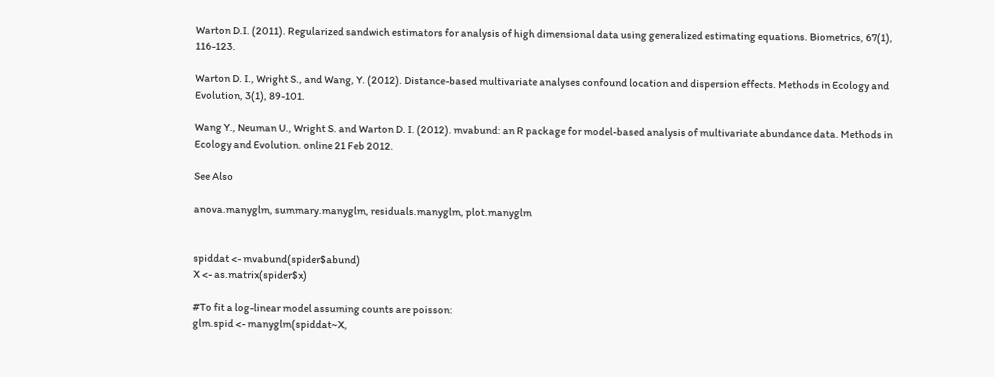Warton D.I. (2011). Regularized sandwich estimators for analysis of high dimensional data using generalized estimating equations. Biometrics, 67(1), 116-123.

Warton D. I., Wright S., and Wang, Y. (2012). Distance-based multivariate analyses confound location and dispersion effects. Methods in Ecology and Evolution, 3(1), 89-101.

Wang Y., Neuman U., Wright S. and Warton D. I. (2012). mvabund: an R package for model-based analysis of multivariate abundance data. Methods in Ecology and Evolution. online 21 Feb 2012.

See Also

anova.manyglm, summary.manyglm, residuals.manyglm, plot.manyglm


spiddat <- mvabund(spider$abund)
X <- as.matrix(spider$x)

#To fit a log-linear model assuming counts are poisson:
glm.spid <- manyglm(spiddat~X,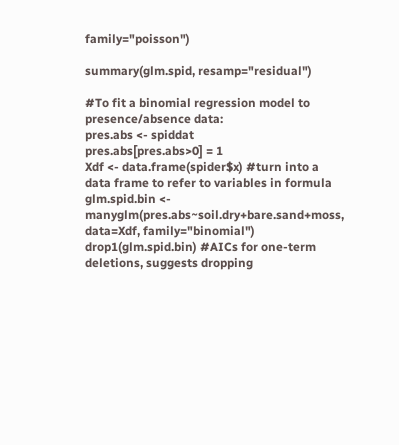family="poisson")

summary(glm.spid, resamp="residual")

#To fit a binomial regression model to presence/absence data:
pres.abs <- spiddat
pres.abs[pres.abs>0] = 1
Xdf <- data.frame(spider$x) #turn into a data frame to refer to variables in formula
glm.spid.bin <- manyglm(pres.abs~soil.dry+bare.sand+moss, data=Xdf, family="binomial")
drop1(glm.spid.bin) #AICs for one-term deletions, suggests dropping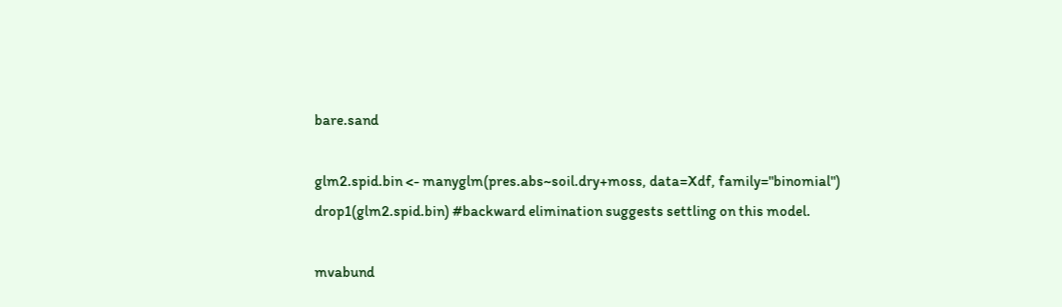bare.sand

glm2.spid.bin <- manyglm(pres.abs~soil.dry+moss, data=Xdf, family="binomial")
drop1(glm2.spid.bin) #backward elimination suggests settling on this model.

mvabund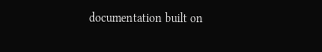documentation built on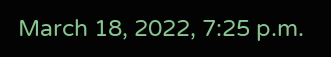March 18, 2022, 7:25 p.m.